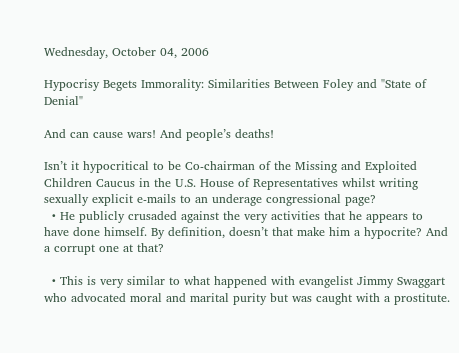Wednesday, October 04, 2006

Hypocrisy Begets Immorality: Similarities Between Foley and "State of Denial"

And can cause wars! And people’s deaths!

Isn’t it hypocritical to be Co-chairman of the Missing and Exploited Children Caucus in the U.S. House of Representatives whilst writing sexually explicit e-mails to an underage congressional page?
  • He publicly crusaded against the very activities that he appears to have done himself. By definition, doesn’t that make him a hypocrite? And a corrupt one at that?

  • This is very similar to what happened with evangelist Jimmy Swaggart who advocated moral and marital purity but was caught with a prostitute.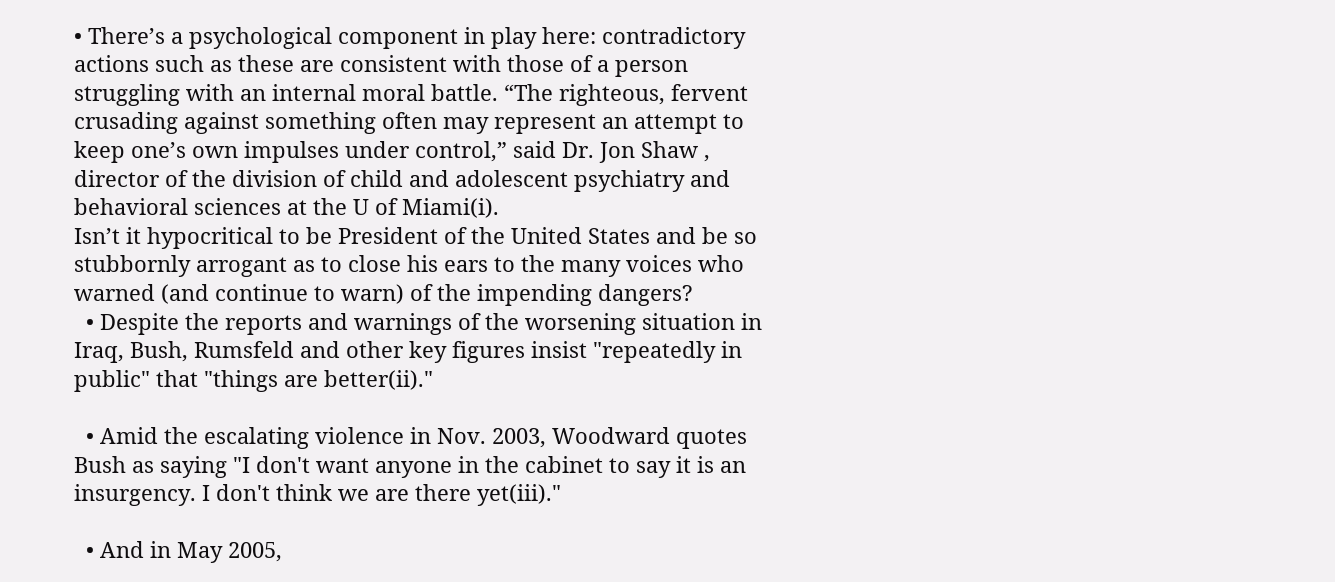• There’s a psychological component in play here: contradictory actions such as these are consistent with those of a person struggling with an internal moral battle. “The righteous, fervent crusading against something often may represent an attempt to keep one’s own impulses under control,” said Dr. Jon Shaw , director of the division of child and adolescent psychiatry and behavioral sciences at the U of Miami(i).
Isn’t it hypocritical to be President of the United States and be so stubbornly arrogant as to close his ears to the many voices who warned (and continue to warn) of the impending dangers?
  • Despite the reports and warnings of the worsening situation in Iraq, Bush, Rumsfeld and other key figures insist "repeatedly in public" that "things are better(ii)."

  • Amid the escalating violence in Nov. 2003, Woodward quotes Bush as saying "I don't want anyone in the cabinet to say it is an insurgency. I don't think we are there yet(iii)."

  • And in May 2005,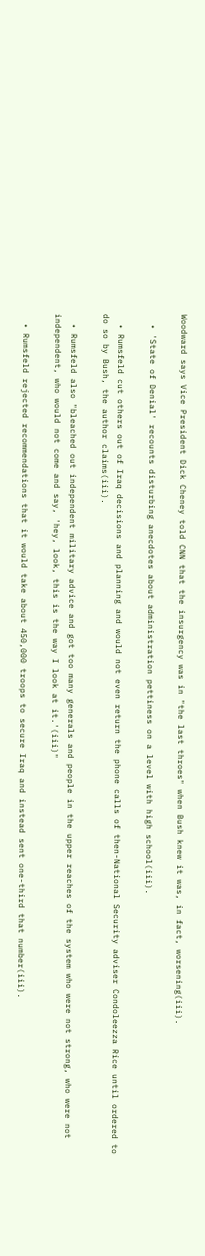Woodward says Vice President Dick Cheney told CNN that the insurgency was in "the last throes" when Bush knew it was, in fact, worsening(iii).

  • 'State of Denial' recounts disturbing anecdotes about administration pettiness on a level with high school(iii).

  • Rumsfeld cut others out of Iraq decisions and planning and would not even return the phone calls of then-National Security adviser Condoleezza Rice until ordered to do so by Bush, the author claims(iii).

  • Rumsfeld also "bleached out independent military advice and got too many generals and people in the upper reaches of the system who were not strong, who were not independent, who would not come and say, 'hey, look, this is the way I look at it.'(iii)"

  • Rumsfeld rejected recommendations that it would take about 450,000 troops to secure Iraq and instead sent one-third that number(iii).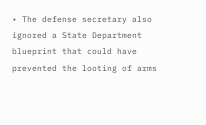• The defense secretary also ignored a State Department blueprint that could have prevented the looting of arms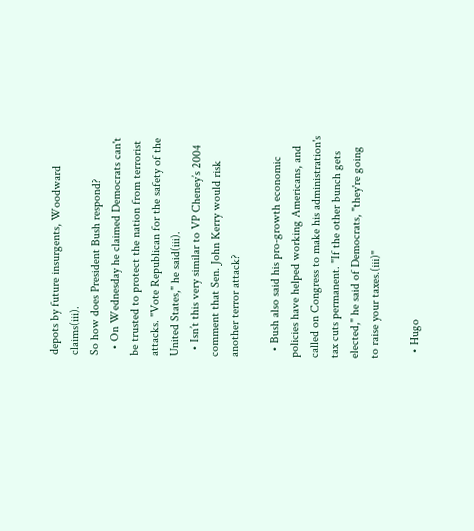depots by future insurgents, Woodward claims(iii).
So how does President Bush respond?
  • On Wednesday he claimed Democrats can't be trusted to protect the nation from terrorist attacks. "Vote Republican for the safety of the United States," he said(iii).
  • Isn’t this very similar to VP Cheney’s 2004 comment that Sen. John Kerry would risk another terror attack?

  • Bush also said his pro-growth economic policies have helped working Americans, and called on Congress to make his administration's tax cuts permanent. "If the other bunch gets elected," he said of Democrats, "they're going to raise your taxes.(iii)"

  • Hugo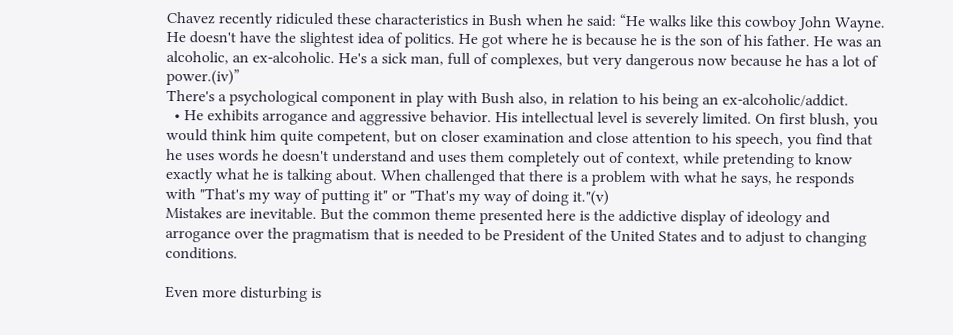Chavez recently ridiculed these characteristics in Bush when he said: “He walks like this cowboy John Wayne. He doesn't have the slightest idea of politics. He got where he is because he is the son of his father. He was an alcoholic, an ex-alcoholic. He's a sick man, full of complexes, but very dangerous now because he has a lot of power.(iv)”
There's a psychological component in play with Bush also, in relation to his being an ex-alcoholic/addict.
  • He exhibits arrogance and aggressive behavior. His intellectual level is severely limited. On first blush, you would think him quite competent, but on closer examination and close attention to his speech, you find that he uses words he doesn't understand and uses them completely out of context, while pretending to know exactly what he is talking about. When challenged that there is a problem with what he says, he responds with "That's my way of putting it" or "That's my way of doing it."(v)
Mistakes are inevitable. But the common theme presented here is the addictive display of ideology and arrogance over the pragmatism that is needed to be President of the United States and to adjust to changing conditions.

Even more disturbing is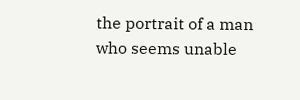the portrait of a man who seems unable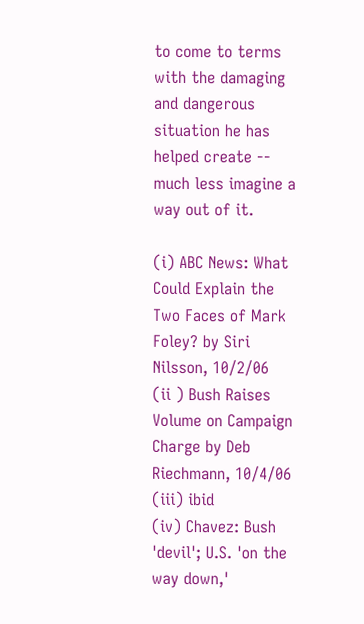to come to terms with the damaging and dangerous situation he has helped create -- much less imagine a way out of it.

(i) ABC News: What Could Explain the Two Faces of Mark Foley? by Siri Nilsson, 10/2/06
(ii ) Bush Raises Volume on Campaign Charge by Deb Riechmann, 10/4/06
(iii) ibid
(iv) Chavez: Bush 'devil'; U.S. 'on the way down,'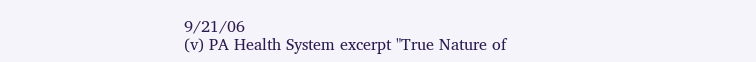9/21/06
(v) PA Health System excerpt "True Nature of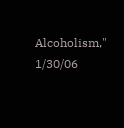Alcoholism," 1/30/06